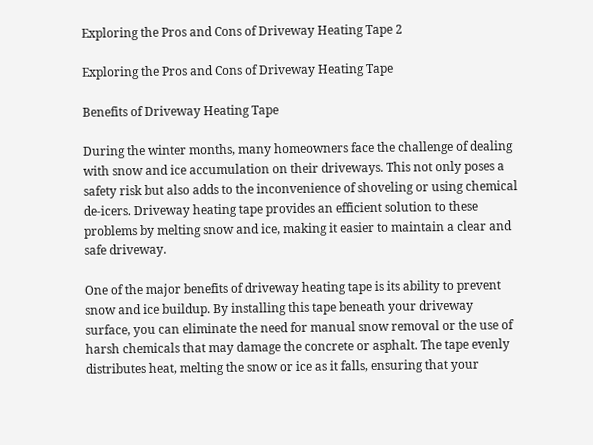Exploring the Pros and Cons of Driveway Heating Tape 2

Exploring the Pros and Cons of Driveway Heating Tape

Benefits of Driveway Heating Tape

During the winter months, many homeowners face the challenge of dealing with snow and ice accumulation on their driveways. This not only poses a safety risk but also adds to the inconvenience of shoveling or using chemical de-icers. Driveway heating tape provides an efficient solution to these problems by melting snow and ice, making it easier to maintain a clear and safe driveway.

One of the major benefits of driveway heating tape is its ability to prevent snow and ice buildup. By installing this tape beneath your driveway surface, you can eliminate the need for manual snow removal or the use of harsh chemicals that may damage the concrete or asphalt. The tape evenly distributes heat, melting the snow or ice as it falls, ensuring that your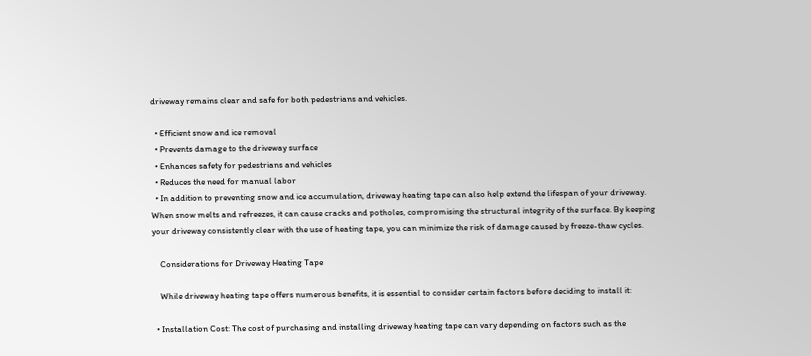driveway remains clear and safe for both pedestrians and vehicles.

  • Efficient snow and ice removal
  • Prevents damage to the driveway surface
  • Enhances safety for pedestrians and vehicles
  • Reduces the need for manual labor
  • In addition to preventing snow and ice accumulation, driveway heating tape can also help extend the lifespan of your driveway. When snow melts and refreezes, it can cause cracks and potholes, compromising the structural integrity of the surface. By keeping your driveway consistently clear with the use of heating tape, you can minimize the risk of damage caused by freeze-thaw cycles.

    Considerations for Driveway Heating Tape

    While driveway heating tape offers numerous benefits, it is essential to consider certain factors before deciding to install it:

  • Installation Cost: The cost of purchasing and installing driveway heating tape can vary depending on factors such as the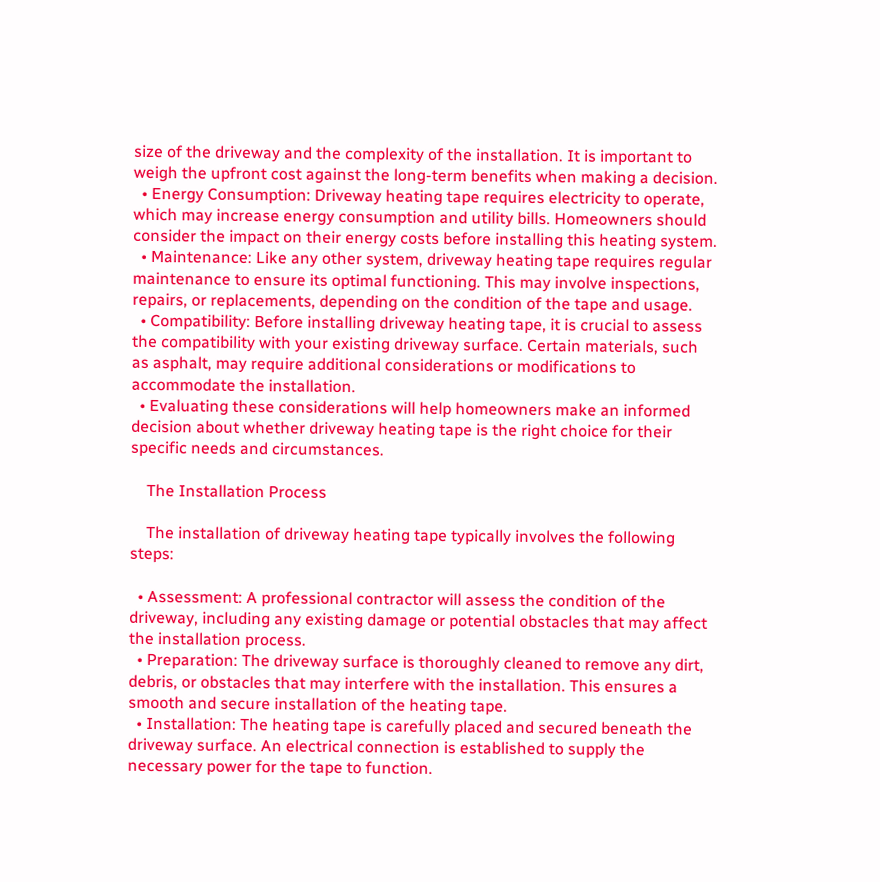size of the driveway and the complexity of the installation. It is important to weigh the upfront cost against the long-term benefits when making a decision.
  • Energy Consumption: Driveway heating tape requires electricity to operate, which may increase energy consumption and utility bills. Homeowners should consider the impact on their energy costs before installing this heating system.
  • Maintenance: Like any other system, driveway heating tape requires regular maintenance to ensure its optimal functioning. This may involve inspections, repairs, or replacements, depending on the condition of the tape and usage.
  • Compatibility: Before installing driveway heating tape, it is crucial to assess the compatibility with your existing driveway surface. Certain materials, such as asphalt, may require additional considerations or modifications to accommodate the installation.
  • Evaluating these considerations will help homeowners make an informed decision about whether driveway heating tape is the right choice for their specific needs and circumstances.

    The Installation Process

    The installation of driveway heating tape typically involves the following steps:

  • Assessment: A professional contractor will assess the condition of the driveway, including any existing damage or potential obstacles that may affect the installation process.
  • Preparation: The driveway surface is thoroughly cleaned to remove any dirt, debris, or obstacles that may interfere with the installation. This ensures a smooth and secure installation of the heating tape.
  • Installation: The heating tape is carefully placed and secured beneath the driveway surface. An electrical connection is established to supply the necessary power for the tape to function.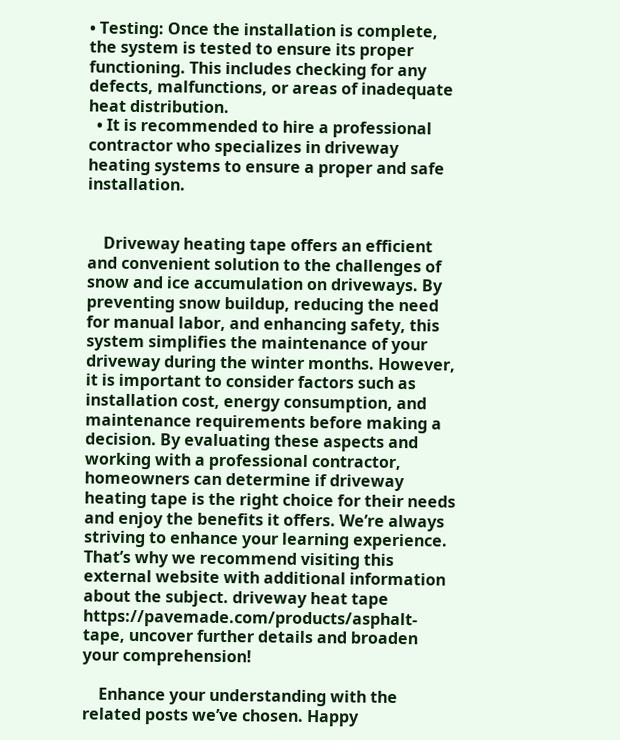• Testing: Once the installation is complete, the system is tested to ensure its proper functioning. This includes checking for any defects, malfunctions, or areas of inadequate heat distribution.
  • It is recommended to hire a professional contractor who specializes in driveway heating systems to ensure a proper and safe installation.


    Driveway heating tape offers an efficient and convenient solution to the challenges of snow and ice accumulation on driveways. By preventing snow buildup, reducing the need for manual labor, and enhancing safety, this system simplifies the maintenance of your driveway during the winter months. However, it is important to consider factors such as installation cost, energy consumption, and maintenance requirements before making a decision. By evaluating these aspects and working with a professional contractor, homeowners can determine if driveway heating tape is the right choice for their needs and enjoy the benefits it offers. We’re always striving to enhance your learning experience. That’s why we recommend visiting this external website with additional information about the subject. driveway heat tape https://pavemade.com/products/asphalt-tape, uncover further details and broaden your comprehension!

    Enhance your understanding with the related posts we’ve chosen. Happy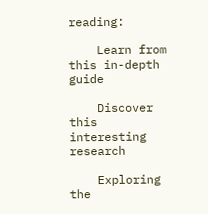reading:

    Learn from this in-depth guide

    Discover this interesting research

    Exploring the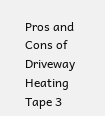Pros and Cons of Driveway Heating Tape 3